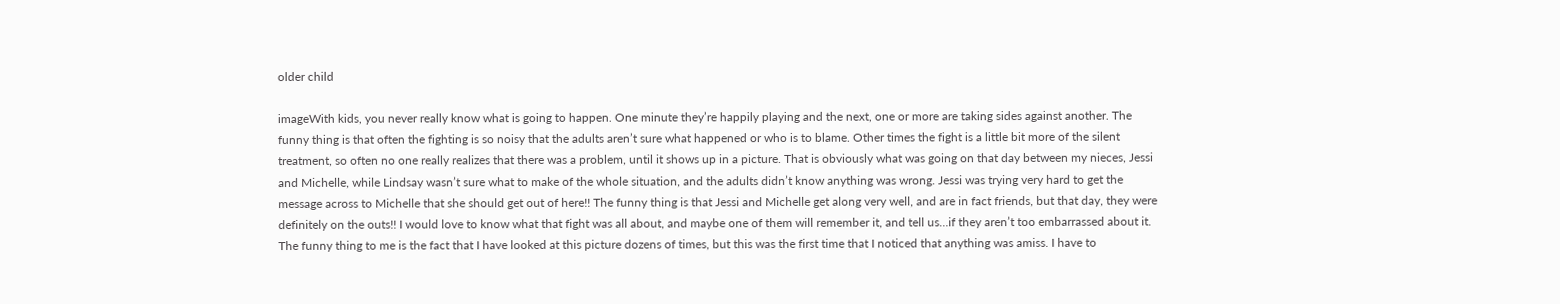older child

imageWith kids, you never really know what is going to happen. One minute they’re happily playing and the next, one or more are taking sides against another. The funny thing is that often the fighting is so noisy that the adults aren’t sure what happened or who is to blame. Other times the fight is a little bit more of the silent treatment, so often no one really realizes that there was a problem, until it shows up in a picture. That is obviously what was going on that day between my nieces, Jessi and Michelle, while Lindsay wasn’t sure what to make of the whole situation, and the adults didn’t know anything was wrong. Jessi was trying very hard to get the message across to Michelle that she should get out of here!! The funny thing is that Jessi and Michelle get along very well, and are in fact friends, but that day, they were definitely on the outs!! I would love to know what that fight was all about, and maybe one of them will remember it, and tell us…if they aren’t too embarrassed about it. The funny thing to me is the fact that I have looked at this picture dozens of times, but this was the first time that I noticed that anything was amiss. I have to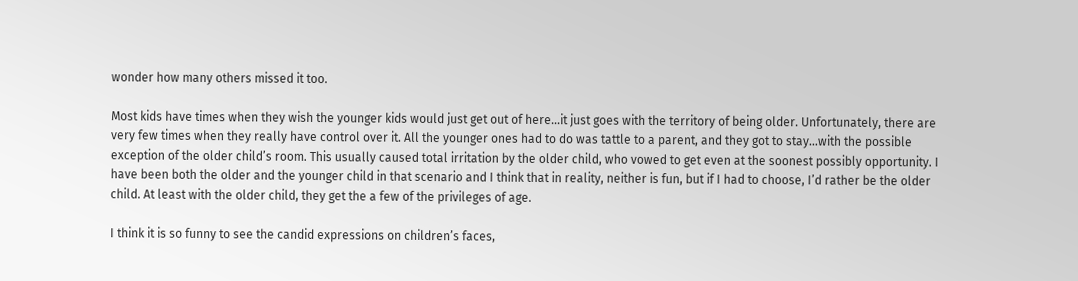wonder how many others missed it too.

Most kids have times when they wish the younger kids would just get out of here…it just goes with the territory of being older. Unfortunately, there are very few times when they really have control over it. All the younger ones had to do was tattle to a parent, and they got to stay…with the possible exception of the older child’s room. This usually caused total irritation by the older child, who vowed to get even at the soonest possibly opportunity. I have been both the older and the younger child in that scenario and I think that in reality, neither is fun, but if I had to choose, I’d rather be the older child. At least with the older child, they get the a few of the privileges of age.

I think it is so funny to see the candid expressions on children’s faces,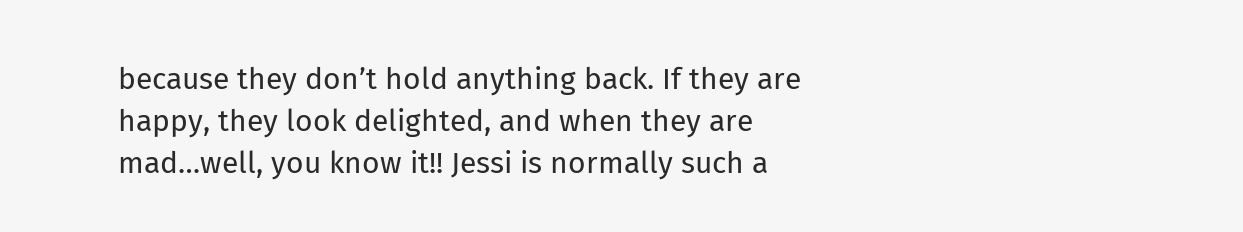because they don’t hold anything back. If they are happy, they look delighted, and when they are mad…well, you know it!! Jessi is normally such a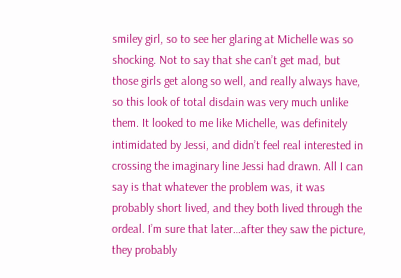smiley girl, so to see her glaring at Michelle was so shocking. Not to say that she can’t get mad, but those girls get along so well, and really always have, so this look of total disdain was very much unlike them. It looked to me like Michelle, was definitely intimidated by Jessi, and didn’t feel real interested in crossing the imaginary line Jessi had drawn. All I can say is that whatever the problem was, it was probably short lived, and they both lived through the ordeal. I’m sure that later…after they saw the picture, they probably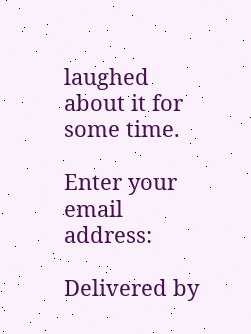laughed about it for some time.

Enter your email address:

Delivered by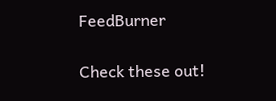FeedBurner

Check these out!